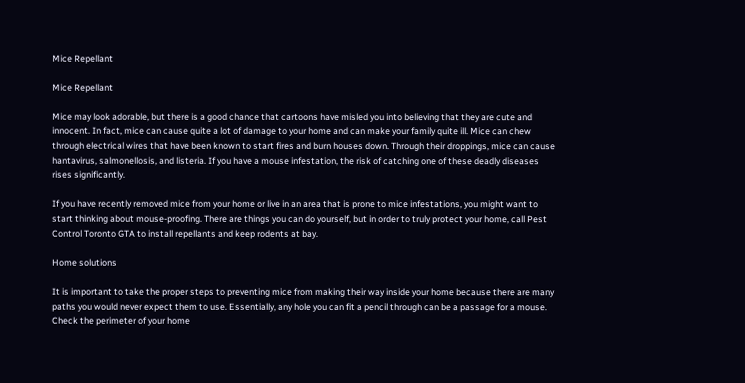Mice Repellant

Mice Repellant

Mice may look adorable, but there is a good chance that cartoons have misled you into believing that they are cute and innocent. In fact, mice can cause quite a lot of damage to your home and can make your family quite ill. Mice can chew through electrical wires that have been known to start fires and burn houses down. Through their droppings, mice can cause hantavirus, salmonellosis, and listeria. If you have a mouse infestation, the risk of catching one of these deadly diseases rises significantly.

If you have recently removed mice from your home or live in an area that is prone to mice infestations, you might want to start thinking about mouse-proofing. There are things you can do yourself, but in order to truly protect your home, call Pest Control Toronto GTA to install repellants and keep rodents at bay.

Home solutions

It is important to take the proper steps to preventing mice from making their way inside your home because there are many paths you would never expect them to use. Essentially, any hole you can fit a pencil through can be a passage for a mouse. Check the perimeter of your home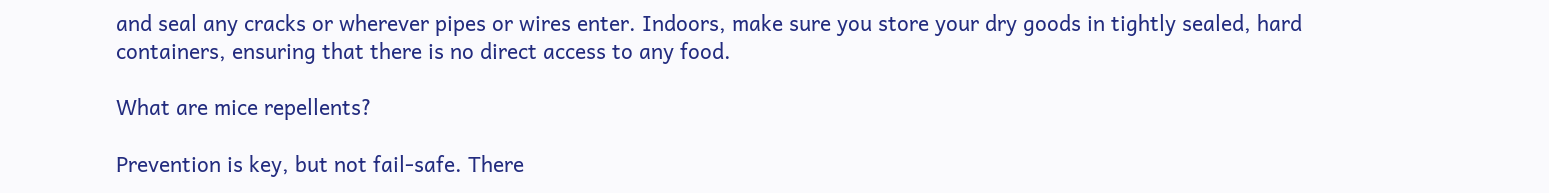and seal any cracks or wherever pipes or wires enter. Indoors, make sure you store your dry goods in tightly sealed, hard containers, ensuring that there is no direct access to any food.

What are mice repellents?

Prevention is key, but not fail-safe. There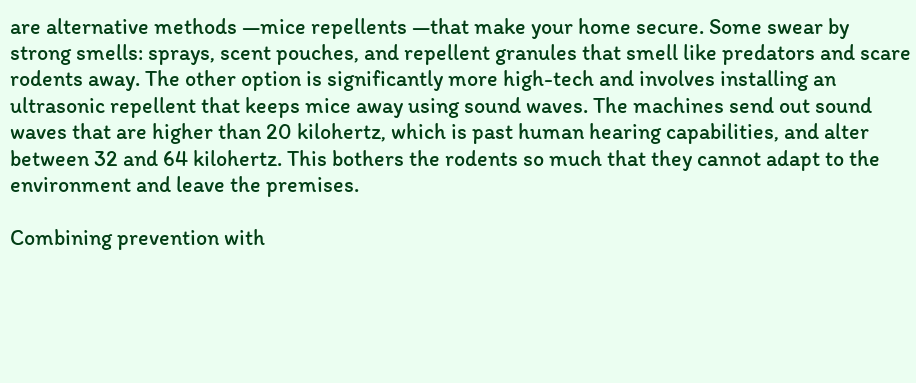are alternative methods —mice repellents —that make your home secure. Some swear by strong smells: sprays, scent pouches, and repellent granules that smell like predators and scare rodents away. The other option is significantly more high-tech and involves installing an ultrasonic repellent that keeps mice away using sound waves. The machines send out sound waves that are higher than 20 kilohertz, which is past human hearing capabilities, and alter between 32 and 64 kilohertz. This bothers the rodents so much that they cannot adapt to the environment and leave the premises.

Combining prevention with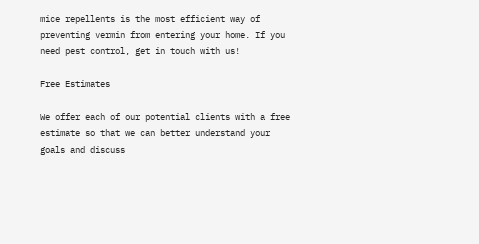mice repellents is the most efficient way of preventing vermin from entering your home. If you need pest control, get in touch with us!

Free Estimates

We offer each of our potential clients with a free estimate so that we can better understand your goals and discuss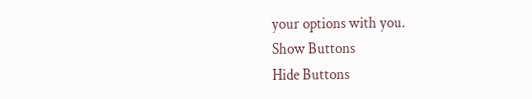your options with you.
Show Buttons
Hide Buttons